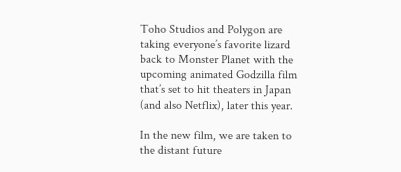Toho Studios and Polygon are taking everyone’s favorite lizard back to Monster Planet with the upcoming animated Godzilla film that’s set to hit theaters in Japan (and also Netflix), later this year.

In the new film, we are taken to the distant future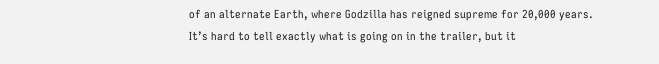of an alternate Earth, where Godzilla has reigned supreme for 20,000 years. It’s hard to tell exactly what is going on in the trailer, but it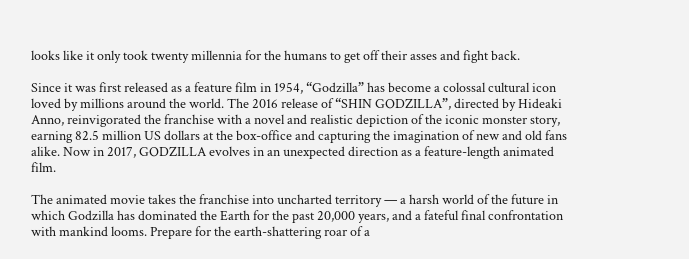looks like it only took twenty millennia for the humans to get off their asses and fight back.

Since it was first released as a feature film in 1954, “Godzilla” has become a colossal cultural icon loved by millions around the world. The 2016 release of “SHIN GODZILLA”, directed by Hideaki Anno, reinvigorated the franchise with a novel and realistic depiction of the iconic monster story, earning 82.5 million US dollars at the box-office and capturing the imagination of new and old fans alike. Now in 2017, GODZILLA evolves in an unexpected direction as a feature-length animated film.

The animated movie takes the franchise into uncharted territory — a harsh world of the future in which Godzilla has dominated the Earth for the past 20,000 years, and a fateful final confrontation with mankind looms. Prepare for the earth-shattering roar of a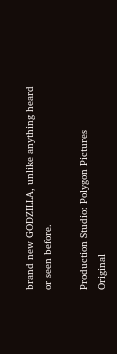brand new GODZILLA, unlike anything heard or seen before.

Production Studio: Polygon Pictures
Original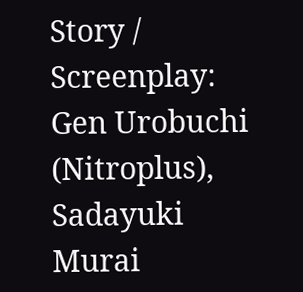Story / Screenplay: Gen Urobuchi (Nitroplus), Sadayuki Murai